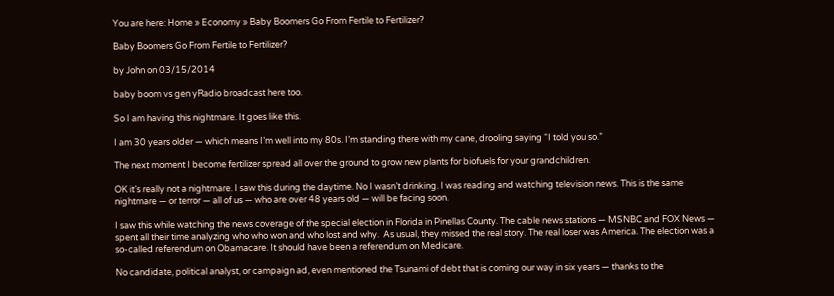You are here: Home » Economy » Baby Boomers Go From Fertile to Fertilizer?

Baby Boomers Go From Fertile to Fertilizer?

by John on 03/15/2014

baby boom vs gen yRadio broadcast here too.

So I am having this nightmare. It goes like this.

I am 30 years older — which means I’m well into my 80s. I’m standing there with my cane, drooling saying “I told you so.”

The next moment I become fertilizer spread all over the ground to grow new plants for biofuels for your grandchildren.

OK it’s really not a nightmare. I saw this during the daytime. No I wasn’t drinking. I was reading and watching television news. This is the same nightmare — or terror — all of us — who are over 48 years old — will be facing soon.

I saw this while watching the news coverage of the special election in Florida in Pinellas County. The cable news stations — MSNBC and FOX News — spent all their time analyzing who who won and who lost and why.  As usual, they missed the real story. The real loser was America. The election was a so-called referendum on Obamacare. It should have been a referendum on Medicare.

No candidate, political analyst, or campaign ad, even mentioned the Tsunami of debt that is coming our way in six years — thanks to the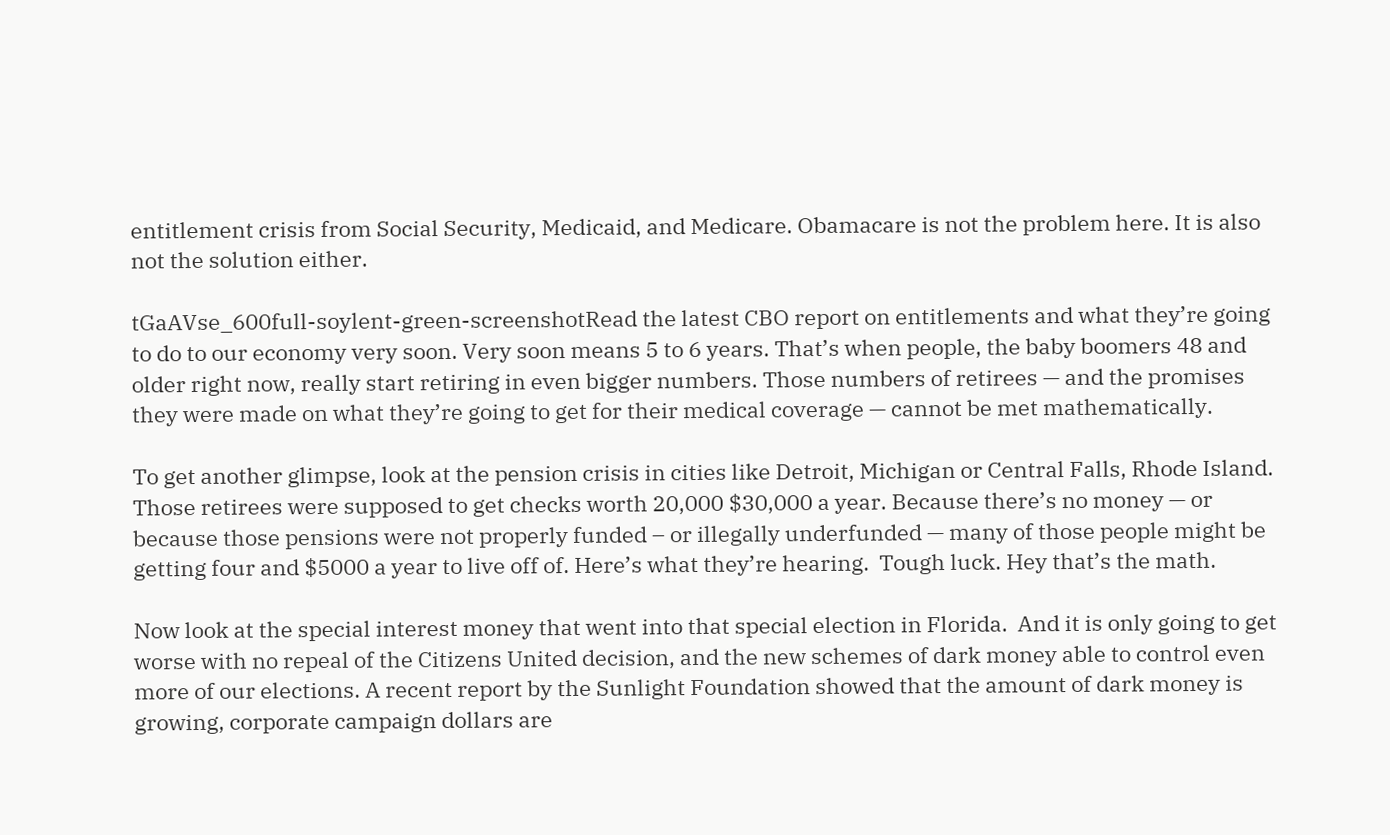entitlement crisis from Social Security, Medicaid, and Medicare. Obamacare is not the problem here. It is also not the solution either.

tGaAVse_600full-soylent-green-screenshotRead the latest CBO report on entitlements and what they’re going to do to our economy very soon. Very soon means 5 to 6 years. That’s when people, the baby boomers 48 and older right now, really start retiring in even bigger numbers. Those numbers of retirees — and the promises they were made on what they’re going to get for their medical coverage — cannot be met mathematically.

To get another glimpse, look at the pension crisis in cities like Detroit, Michigan or Central Falls, Rhode Island. Those retirees were supposed to get checks worth 20,000 $30,000 a year. Because there’s no money — or because those pensions were not properly funded – or illegally underfunded — many of those people might be getting four and $5000 a year to live off of. Here’s what they’re hearing.  Tough luck. Hey that’s the math.

Now look at the special interest money that went into that special election in Florida.  And it is only going to get worse with no repeal of the Citizens United decision, and the new schemes of dark money able to control even more of our elections. A recent report by the Sunlight Foundation showed that the amount of dark money is growing, corporate campaign dollars are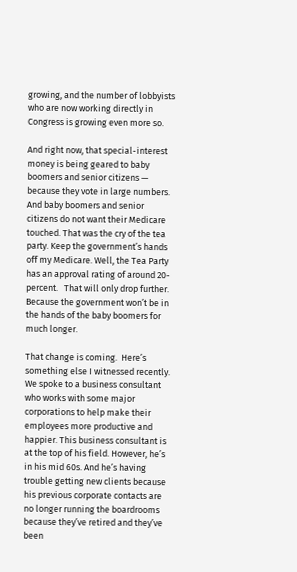growing, and the number of lobbyists who are now working directly in Congress is growing even more so.

And right now, that special-interest money is being geared to baby boomers and senior citizens — because they vote in large numbers. And baby boomers and senior citizens do not want their Medicare touched. That was the cry of the tea party. Keep the government’s hands off my Medicare. Well, the Tea Party has an approval rating of around 20-percent.   That will only drop further.  Because the government won’t be in the hands of the baby boomers for much longer.

That change is coming.  Here’s something else I witnessed recently. We spoke to a business consultant who works with some major corporations to help make their employees more productive and happier. This business consultant is at the top of his field. However, he’s in his mid 60s. And he’s having trouble getting new clients because his previous corporate contacts are no longer running the boardrooms because they’ve retired and they’ve been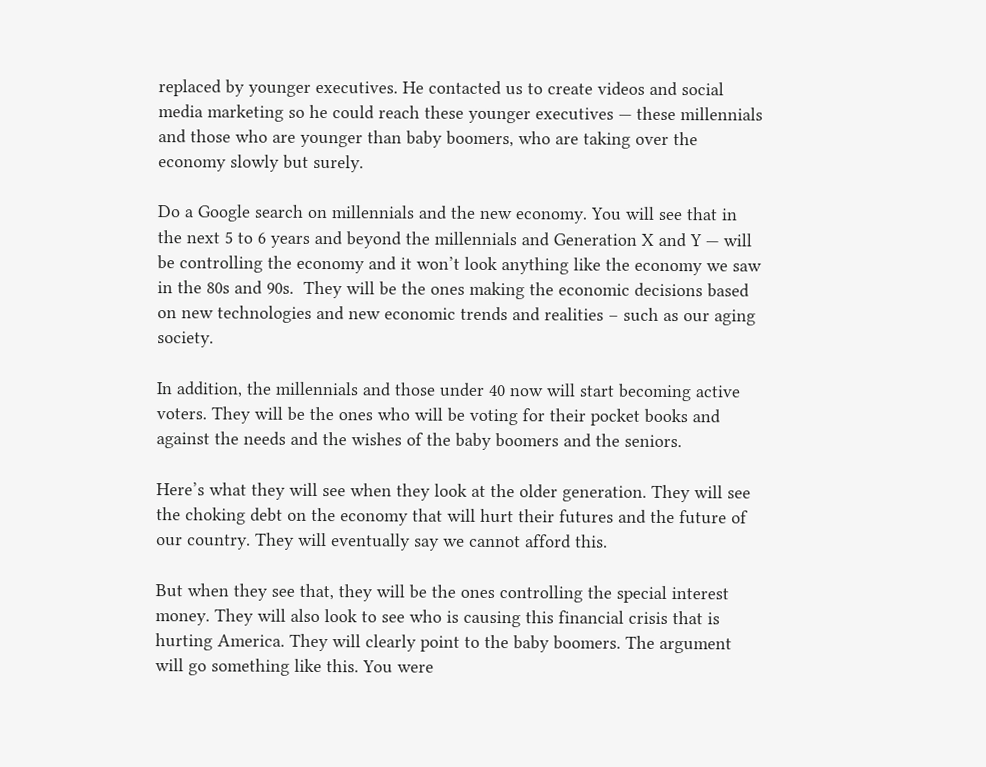replaced by younger executives. He contacted us to create videos and social media marketing so he could reach these younger executives — these millennials and those who are younger than baby boomers, who are taking over the economy slowly but surely.

Do a Google search on millennials and the new economy. You will see that in the next 5 to 6 years and beyond the millennials and Generation X and Y — will be controlling the economy and it won’t look anything like the economy we saw in the 80s and 90s.  They will be the ones making the economic decisions based on new technologies and new economic trends and realities – such as our aging society.

In addition, the millennials and those under 40 now will start becoming active voters. They will be the ones who will be voting for their pocket books and against the needs and the wishes of the baby boomers and the seniors.

Here’s what they will see when they look at the older generation. They will see the choking debt on the economy that will hurt their futures and the future of our country. They will eventually say we cannot afford this.

But when they see that, they will be the ones controlling the special interest money. They will also look to see who is causing this financial crisis that is hurting America. They will clearly point to the baby boomers. The argument will go something like this. You were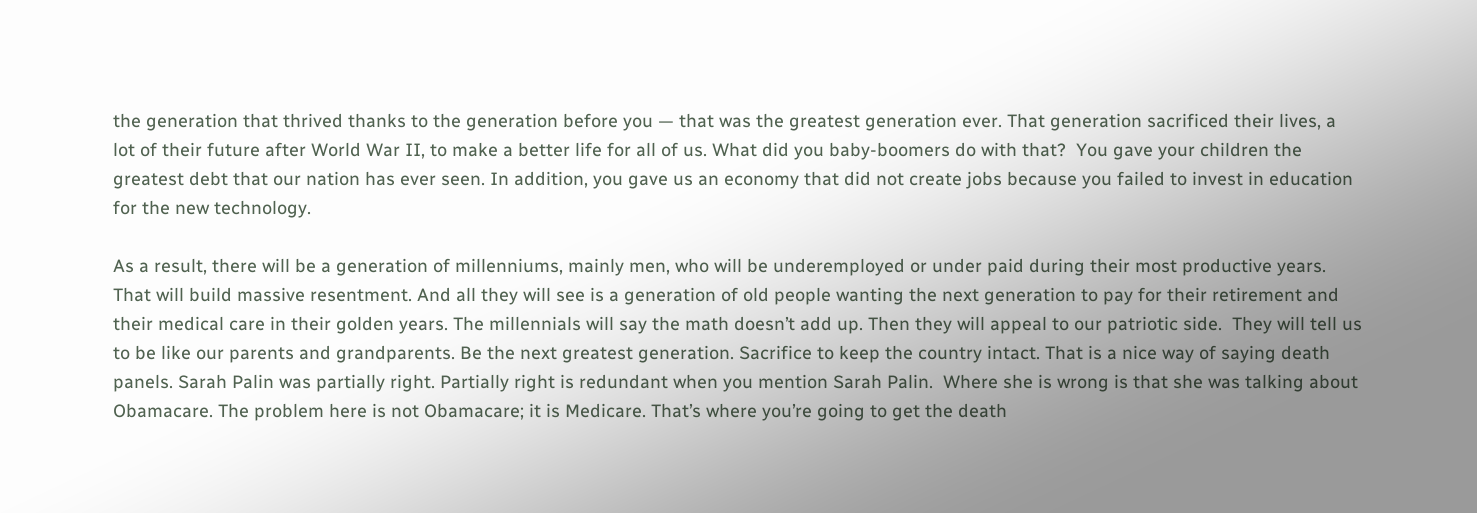the generation that thrived thanks to the generation before you — that was the greatest generation ever. That generation sacrificed their lives, a lot of their future after World War II, to make a better life for all of us. What did you baby-boomers do with that?  You gave your children the greatest debt that our nation has ever seen. In addition, you gave us an economy that did not create jobs because you failed to invest in education for the new technology.

As a result, there will be a generation of millenniums, mainly men, who will be underemployed or under paid during their most productive years. That will build massive resentment. And all they will see is a generation of old people wanting the next generation to pay for their retirement and their medical care in their golden years. The millennials will say the math doesn’t add up. Then they will appeal to our patriotic side.  They will tell us to be like our parents and grandparents. Be the next greatest generation. Sacrifice to keep the country intact. That is a nice way of saying death panels. Sarah Palin was partially right. Partially right is redundant when you mention Sarah Palin.  Where she is wrong is that she was talking about Obamacare. The problem here is not Obamacare; it is Medicare. That’s where you’re going to get the death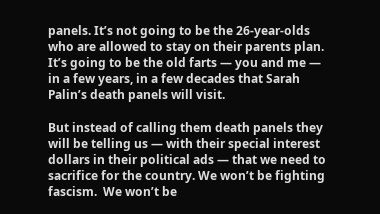panels. It’s not going to be the 26-year-olds who are allowed to stay on their parents plan. It’s going to be the old farts — you and me — in a few years, in a few decades that Sarah Palin’s death panels will visit.

But instead of calling them death panels they will be telling us — with their special interest dollars in their political ads — that we need to sacrifice for the country. We won’t be fighting fascism.  We won’t be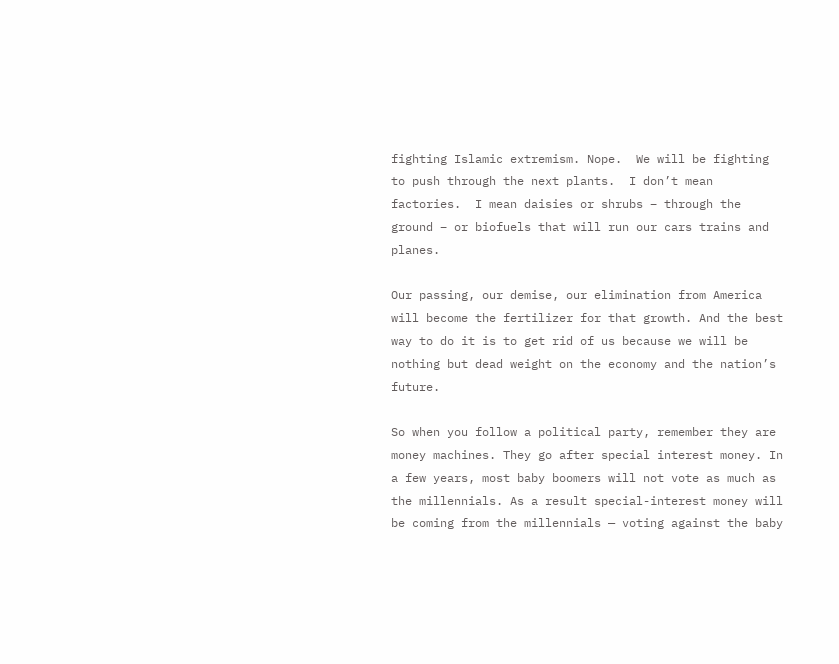fighting Islamic extremism. Nope.  We will be fighting to push through the next plants.  I don’t mean factories.  I mean daisies or shrubs – through the ground – or biofuels that will run our cars trains and planes.

Our passing, our demise, our elimination from America will become the fertilizer for that growth. And the best way to do it is to get rid of us because we will be nothing but dead weight on the economy and the nation’s future.

So when you follow a political party, remember they are money machines. They go after special interest money. In a few years, most baby boomers will not vote as much as the millennials. As a result special-interest money will be coming from the millennials — voting against the baby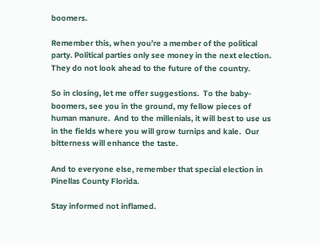boomers.

Remember this, when you’re a member of the political party. Political parties only see money in the next election. They do not look ahead to the future of the country.

So in closing, let me offer suggestions.  To the baby-boomers, see you in the ground, my fellow pieces of human manure.  And to the millenials, it will best to use us in the fields where you will grow turnips and kale.  Our bitterness will enhance the taste.

And to everyone else, remember that special election in Pinellas County Florida.

Stay informed not inflamed.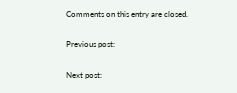Comments on this entry are closed.

Previous post:

Next post: